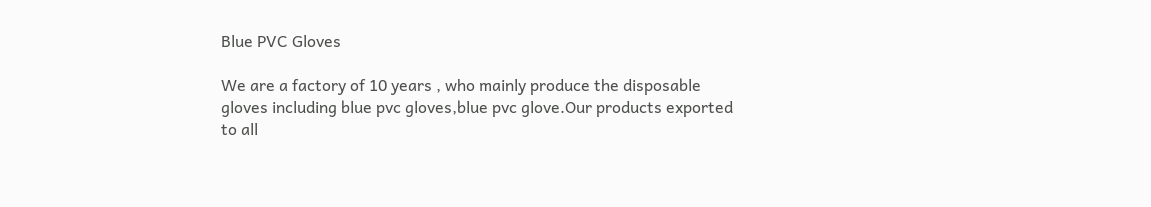Blue PVC Gloves

We are a factory of 10 years , who mainly produce the disposable gloves including blue pvc gloves,blue pvc glove.Our products exported to all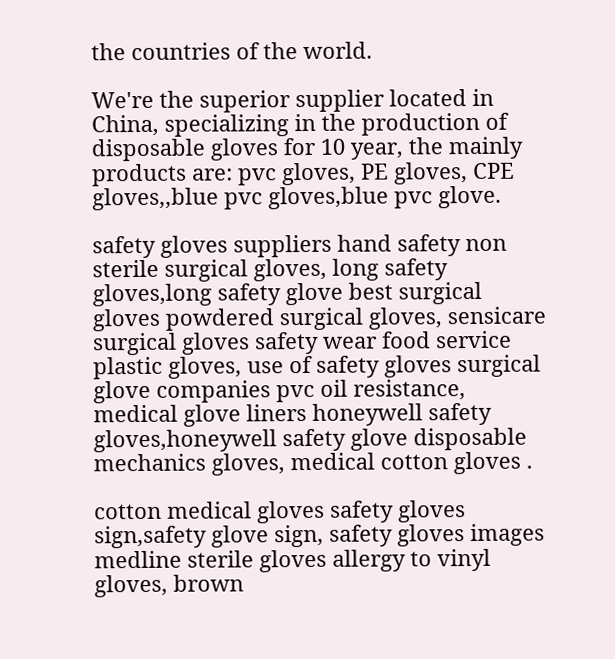the countries of the world.

We're the superior supplier located in China, specializing in the production of disposable gloves for 10 year, the mainly products are: pvc gloves, PE gloves, CPE gloves,,blue pvc gloves,blue pvc glove.

safety gloves suppliers hand safety non sterile surgical gloves, long safety gloves,long safety glove best surgical gloves powdered surgical gloves, sensicare surgical gloves safety wear food service plastic gloves, use of safety gloves surgical glove companies pvc oil resistance, medical glove liners honeywell safety gloves,honeywell safety glove disposable mechanics gloves, medical cotton gloves .

cotton medical gloves safety gloves sign,safety glove sign, safety gloves images medline sterile gloves allergy to vinyl gloves, brown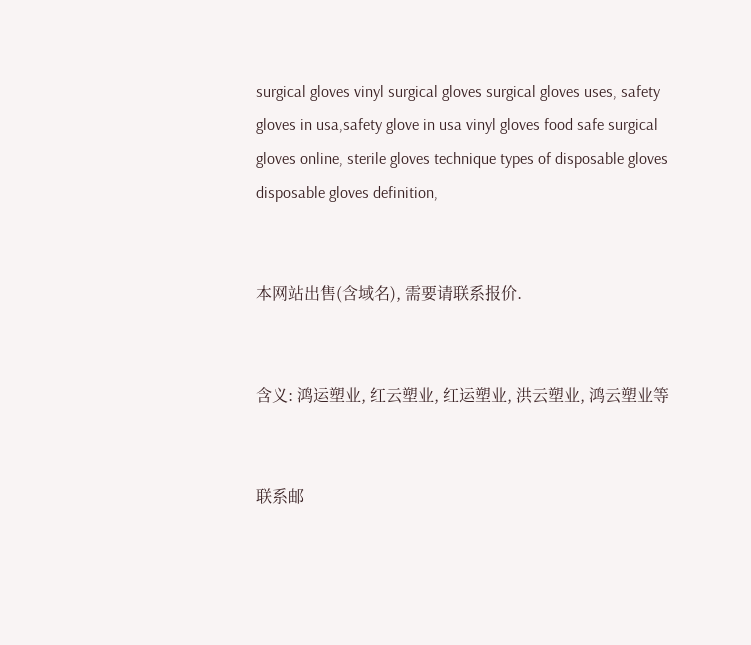surgical gloves vinyl surgical gloves surgical gloves uses, safety gloves in usa,safety glove in usa vinyl gloves food safe surgical gloves online, sterile gloves technique types of disposable gloves disposable gloves definition,


本网站出售(含域名), 需要请联系报价.


含义: 鸿运塑业, 红云塑业, 红运塑业, 洪云塑业, 鸿云塑业等


联系邮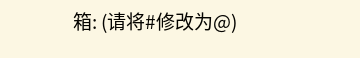箱: (请将#修改为@)